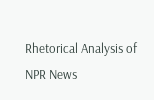Rhetorical Analysis of NPR News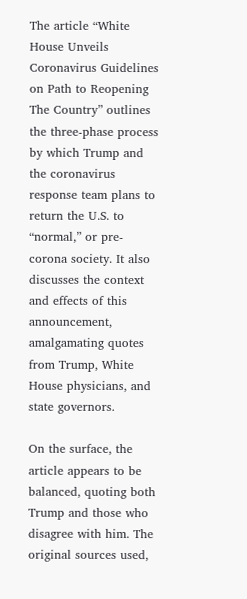The article “White House Unveils Coronavirus Guidelines on Path to Reopening The Country” outlines the three-phase process by which Trump and the coronavirus response team plans to return the U.S. to “normal,” or pre-corona society. It also discusses the context and effects of this announcement, amalgamating quotes from Trump, White House physicians, and state governors.

On the surface, the article appears to be balanced, quoting both Trump and those who disagree with him. The original sources used,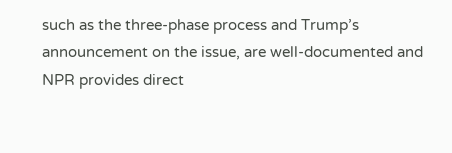such as the three-phase process and Trump’s announcement on the issue, are well-documented and NPR provides direct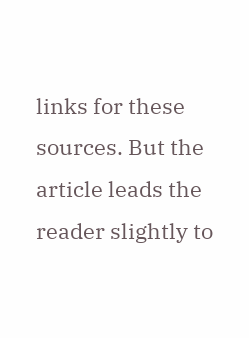links for these sources. But the article leads the reader slightly to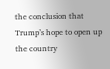the conclusion that Trump’s hope to open up the country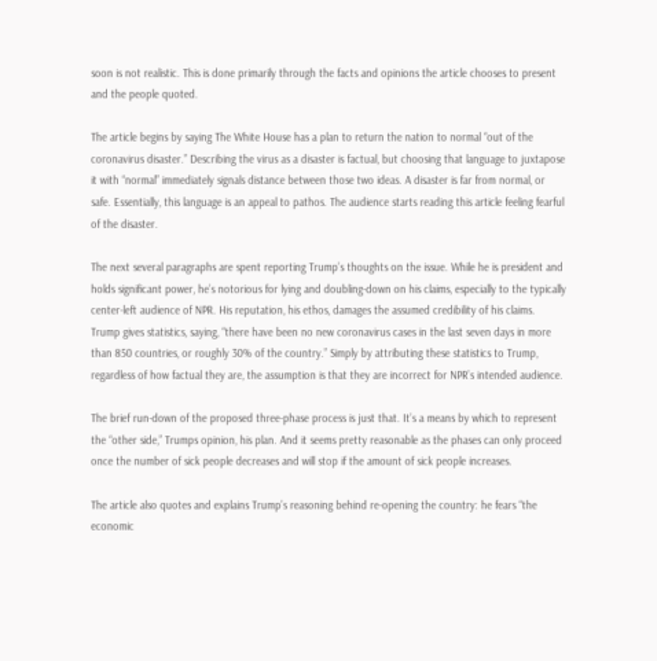soon is not realistic. This is done primarily through the facts and opinions the article chooses to present and the people quoted.

The article begins by saying The White House has a plan to return the nation to normal “out of the coronavirus disaster.” Describing the virus as a disaster is factual, but choosing that language to juxtapose it with “normal” immediately signals distance between those two ideas. A disaster is far from normal, or safe. Essentially, this language is an appeal to pathos. The audience starts reading this article feeling fearful of the disaster.

The next several paragraphs are spent reporting Trump’s thoughts on the issue. While he is president and holds significant power, he’s notorious for lying and doubling-down on his claims, especially to the typically center-left audience of NPR. His reputation, his ethos, damages the assumed credibility of his claims. Trump gives statistics, saying, “there have been no new coronavirus cases in the last seven days in more than 850 countries, or roughly 30% of the country.” Simply by attributing these statistics to Trump, regardless of how factual they are, the assumption is that they are incorrect for NPR’s intended audience.

The brief run-down of the proposed three-phase process is just that. It’s a means by which to represent the “other side,” Trumps opinion, his plan. And it seems pretty reasonable as the phases can only proceed once the number of sick people decreases and will stop if the amount of sick people increases.

The article also quotes and explains Trump’s reasoning behind re-opening the country: he fears “the economic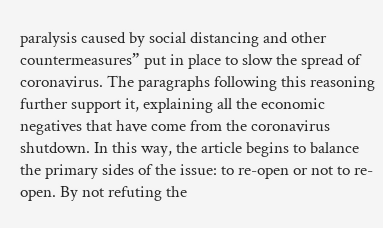paralysis caused by social distancing and other countermeasures” put in place to slow the spread of coronavirus. The paragraphs following this reasoning further support it, explaining all the economic negatives that have come from the coronavirus shutdown. In this way, the article begins to balance the primary sides of the issue: to re-open or not to re-open. By not refuting the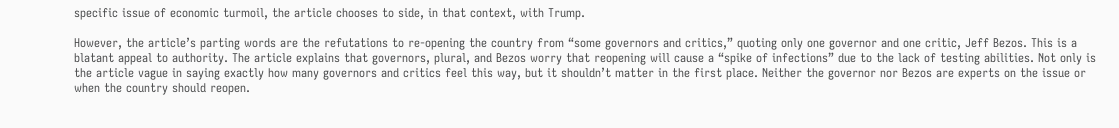specific issue of economic turmoil, the article chooses to side, in that context, with Trump.

However, the article’s parting words are the refutations to re-opening the country from “some governors and critics,” quoting only one governor and one critic, Jeff Bezos. This is a blatant appeal to authority. The article explains that governors, plural, and Bezos worry that reopening will cause a “spike of infections” due to the lack of testing abilities. Not only is the article vague in saying exactly how many governors and critics feel this way, but it shouldn’t matter in the first place. Neither the governor nor Bezos are experts on the issue or when the country should reopen.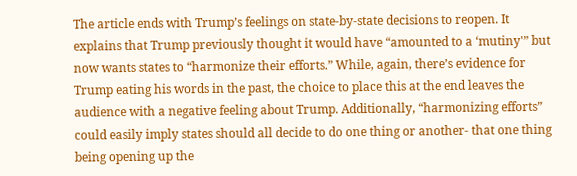The article ends with Trump’s feelings on state-by-state decisions to reopen. It explains that Trump previously thought it would have “amounted to a ‘mutiny'” but now wants states to “harmonize their efforts.” While, again, there’s evidence for Trump eating his words in the past, the choice to place this at the end leaves the audience with a negative feeling about Trump. Additionally, “harmonizing efforts” could easily imply states should all decide to do one thing or another- that one thing being opening up the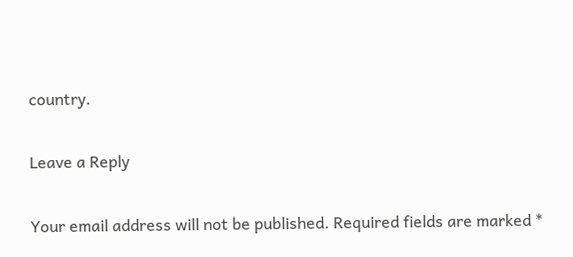country.

Leave a Reply

Your email address will not be published. Required fields are marked *